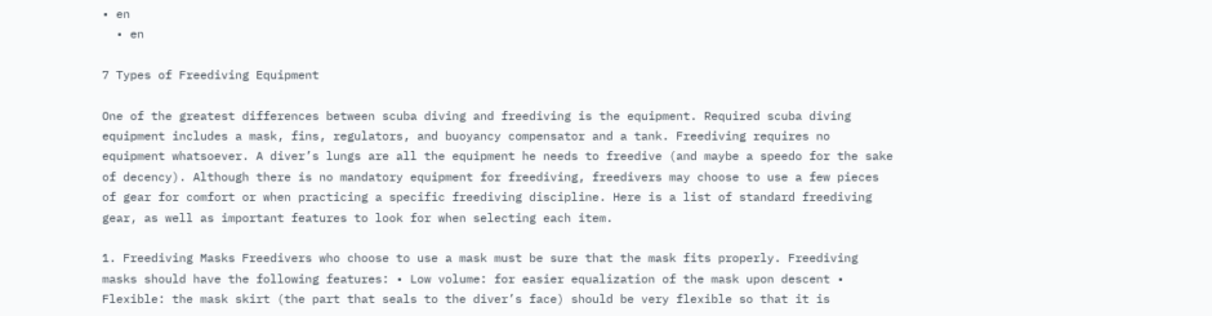• en
  • en

7 Types of Freediving Equipment

One of the greatest differences between scuba diving and freediving is the equipment. Required scuba diving equipment includes a mask, fins, regulators, and buoyancy compensator and a tank. Freediving requires no equipment whatsoever. A diver’s lungs are all the equipment he needs to freedive (and maybe a speedo for the sake of decency). Although there is no mandatory equipment for freediving, freedivers may choose to use a few pieces of gear for comfort or when practicing a specific freediving discipline. Here is a list of standard freediving gear, as well as important features to look for when selecting each item.

1. Freediving Masks Freedivers who choose to use a mask must be sure that the mask fits properly. Freediving masks should have the following features: • Low volume: for easier equalization of the mask upon descent • Flexible: the mask skirt (the part that seals to the diver’s face) should be very flexible so that it is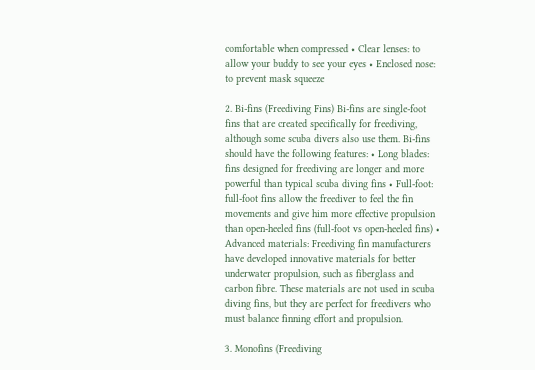comfortable when compressed • Clear lenses: to allow your buddy to see your eyes • Enclosed nose: to prevent mask squeeze

2. Bi-fins (Freediving Fins) Bi-fins are single-foot fins that are created specifically for freediving, although some scuba divers also use them. Bi-fins should have the following features: • Long blades: fins designed for freediving are longer and more powerful than typical scuba diving fins • Full-foot: full-foot fins allow the freediver to feel the fin movements and give him more effective propulsion than open-heeled fins (full-foot vs open-heeled fins) • Advanced materials: Freediving fin manufacturers have developed innovative materials for better underwater propulsion, such as fiberglass and carbon fibre. These materials are not used in scuba diving fins, but they are perfect for freedivers who must balance finning effort and propulsion.

3. Monofins (Freediving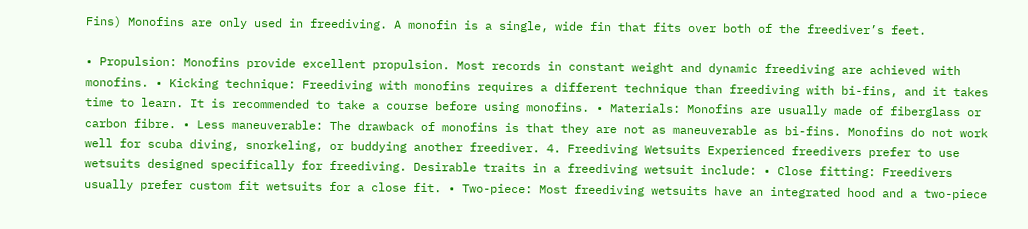Fins) Monofins are only used in freediving. A monofin is a single, wide fin that fits over both of the freediver’s feet.

• Propulsion: Monofins provide excellent propulsion. Most records in constant weight and dynamic freediving are achieved with monofins. • Kicking technique: Freediving with monofins requires a different technique than freediving with bi-fins, and it takes time to learn. It is recommended to take a course before using monofins. • Materials: Monofins are usually made of fiberglass or carbon fibre. • Less maneuverable: The drawback of monofins is that they are not as maneuverable as bi-fins. Monofins do not work well for scuba diving, snorkeling, or buddying another freediver. 4. Freediving Wetsuits Experienced freedivers prefer to use wetsuits designed specifically for freediving. Desirable traits in a freediving wetsuit include: • Close fitting: Freedivers usually prefer custom fit wetsuits for a close fit. • Two-piece: Most freediving wetsuits have an integrated hood and a two-piece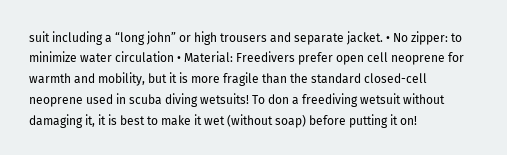suit including a “long john” or high trousers and separate jacket. • No zipper: to minimize water circulation • Material: Freedivers prefer open cell neoprene for warmth and mobility, but it is more fragile than the standard closed-cell neoprene used in scuba diving wetsuits! To don a freediving wetsuit without damaging it, it is best to make it wet (without soap) before putting it on!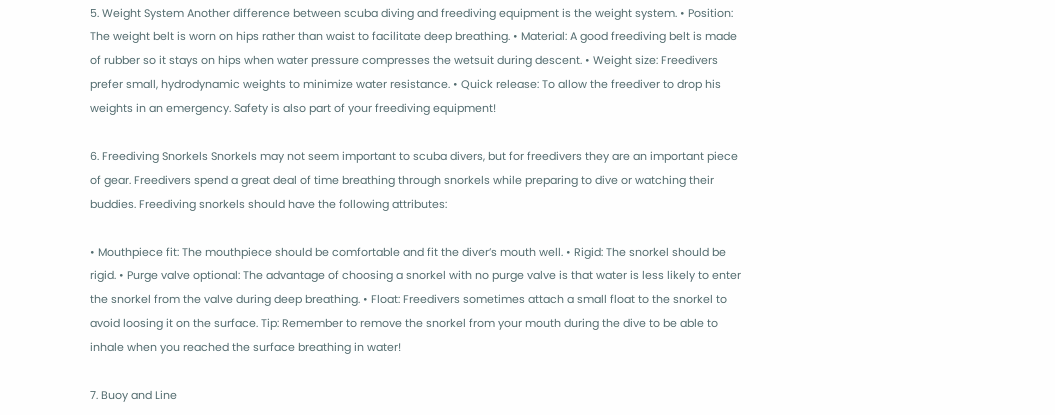5. Weight System Another difference between scuba diving and freediving equipment is the weight system. • Position: The weight belt is worn on hips rather than waist to facilitate deep breathing. • Material: A good freediving belt is made of rubber so it stays on hips when water pressure compresses the wetsuit during descent. • Weight size: Freedivers prefer small, hydrodynamic weights to minimize water resistance. • Quick release: To allow the freediver to drop his weights in an emergency. Safety is also part of your freediving equipment!

6. Freediving Snorkels Snorkels may not seem important to scuba divers, but for freedivers they are an important piece of gear. Freedivers spend a great deal of time breathing through snorkels while preparing to dive or watching their buddies. Freediving snorkels should have the following attributes:

• Mouthpiece fit: The mouthpiece should be comfortable and fit the diver’s mouth well. • Rigid: The snorkel should be rigid. • Purge valve optional: The advantage of choosing a snorkel with no purge valve is that water is less likely to enter the snorkel from the valve during deep breathing. • Float: Freedivers sometimes attach a small float to the snorkel to avoid loosing it on the surface. Tip: Remember to remove the snorkel from your mouth during the dive to be able to inhale when you reached the surface breathing in water!

7. Buoy and Line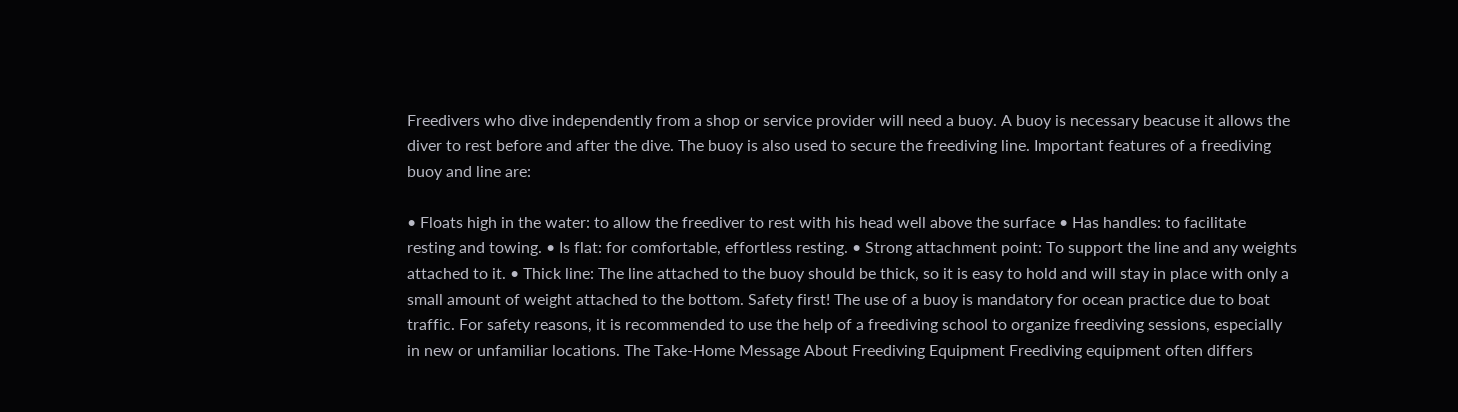Freedivers who dive independently from a shop or service provider will need a buoy. A buoy is necessary beacuse it allows the diver to rest before and after the dive. The buoy is also used to secure the freediving line. Important features of a freediving buoy and line are:

• Floats high in the water: to allow the freediver to rest with his head well above the surface • Has handles: to facilitate resting and towing. • Is flat: for comfortable, effortless resting. • Strong attachment point: To support the line and any weights attached to it. • Thick line: The line attached to the buoy should be thick, so it is easy to hold and will stay in place with only a small amount of weight attached to the bottom. Safety first! The use of a buoy is mandatory for ocean practice due to boat traffic. For safety reasons, it is recommended to use the help of a freediving school to organize freediving sessions, especially in new or unfamiliar locations. The Take-Home Message About Freediving Equipment Freediving equipment often differs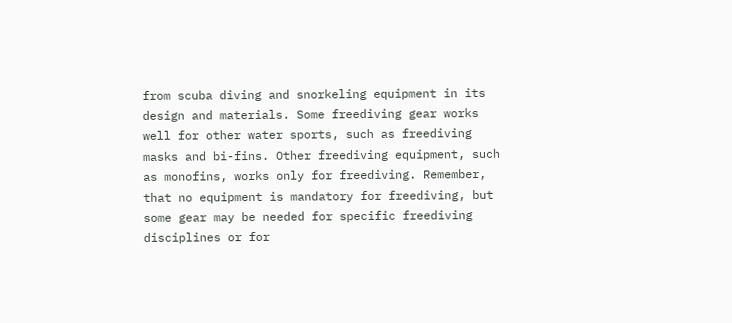from scuba diving and snorkeling equipment in its design and materials. Some freediving gear works well for other water sports, such as freediving masks and bi-fins. Other freediving equipment, such as monofins, works only for freediving. Remember, that no equipment is mandatory for freediving, but some gear may be needed for specific freediving disciplines or for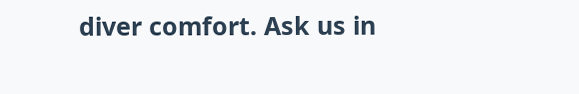diver comfort. Ask us in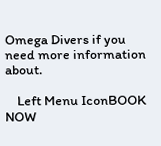Omega Divers if you need more information about.

    Left Menu IconBOOK NOW